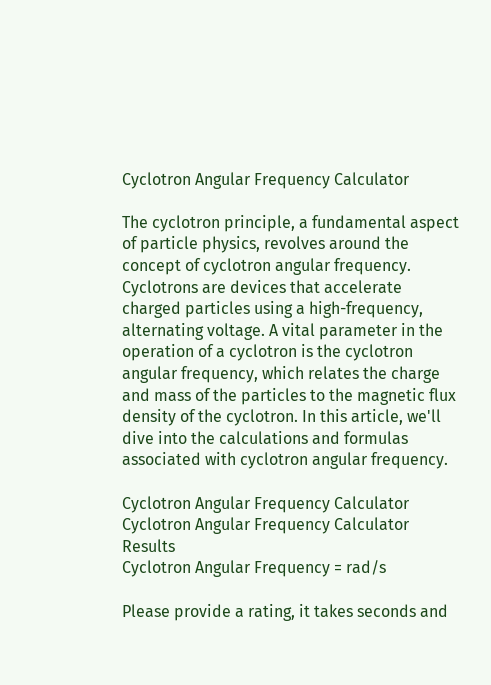Cyclotron Angular Frequency Calculator

The cyclotron principle, a fundamental aspect of particle physics, revolves around the concept of cyclotron angular frequency. Cyclotrons are devices that accelerate charged particles using a high-frequency, alternating voltage. A vital parameter in the operation of a cyclotron is the cyclotron angular frequency, which relates the charge and mass of the particles to the magnetic flux density of the cyclotron. In this article, we'll dive into the calculations and formulas associated with cyclotron angular frequency.

Cyclotron Angular Frequency Calculator
Cyclotron Angular Frequency Calculator Results
Cyclotron Angular Frequency = rad/s

Please provide a rating, it takes seconds and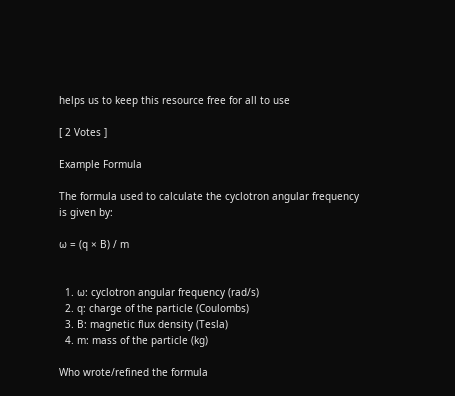helps us to keep this resource free for all to use

[ 2 Votes ]

Example Formula

The formula used to calculate the cyclotron angular frequency is given by:

ω = (q × B) / m


  1. ω: cyclotron angular frequency (rad/s)
  2. q: charge of the particle (Coulombs)
  3. B: magnetic flux density (Tesla)
  4. m: mass of the particle (kg)

Who wrote/refined the formula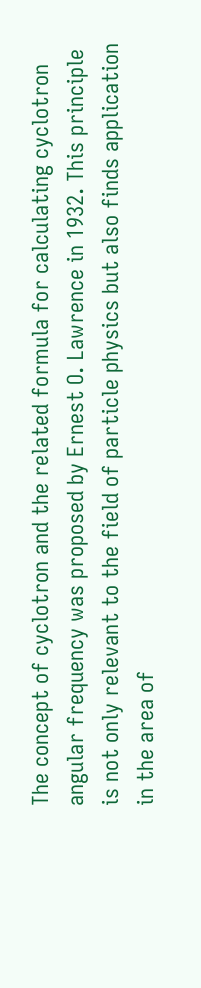The concept of cyclotron and the related formula for calculating cyclotron angular frequency was proposed by Ernest O. Lawrence in 1932. This principle is not only relevant to the field of particle physics but also finds application in the area of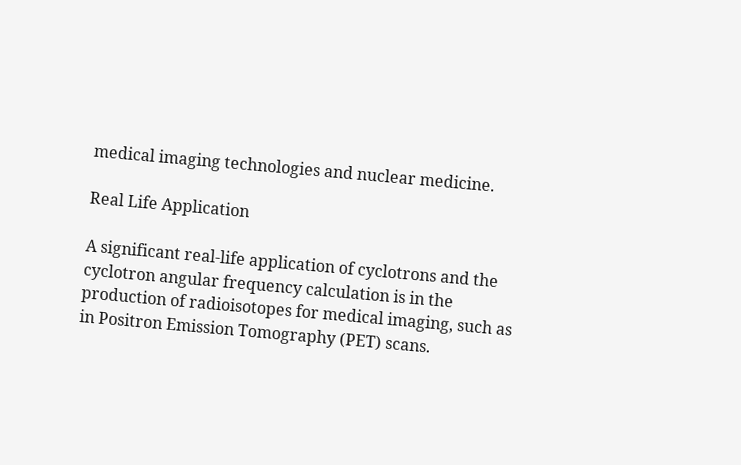medical imaging technologies and nuclear medicine.

Real Life Application

A significant real-life application of cyclotrons and the cyclotron angular frequency calculation is in the production of radioisotopes for medical imaging, such as in Positron Emission Tomography (PET) scans.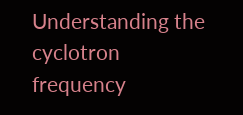Understanding the cyclotron frequency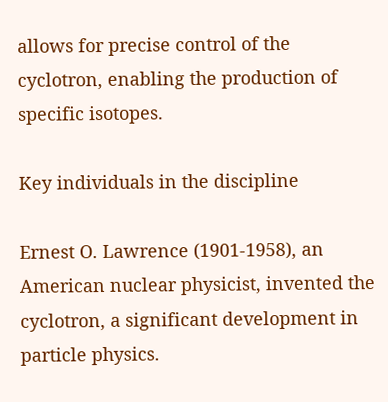allows for precise control of the cyclotron, enabling the production of specific isotopes.

Key individuals in the discipline

Ernest O. Lawrence (1901-1958), an American nuclear physicist, invented the cyclotron, a significant development in particle physics.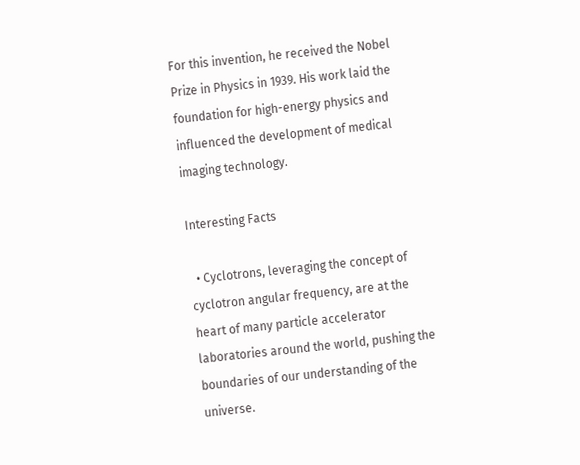For this invention, he received the Nobel Prize in Physics in 1939. His work laid the foundation for high-energy physics and influenced the development of medical imaging technology.

Interesting Facts

  • Cyclotrons, leveraging the concept of cyclotron angular frequency, are at the heart of many particle accelerator laboratories around the world, pushing the boundaries of our understanding of the universe.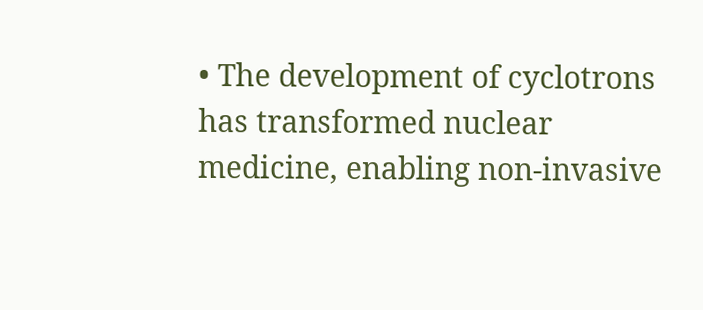• The development of cyclotrons has transformed nuclear medicine, enabling non-invasive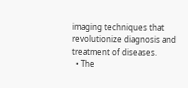imaging techniques that revolutionize diagnosis and treatment of diseases.
  • The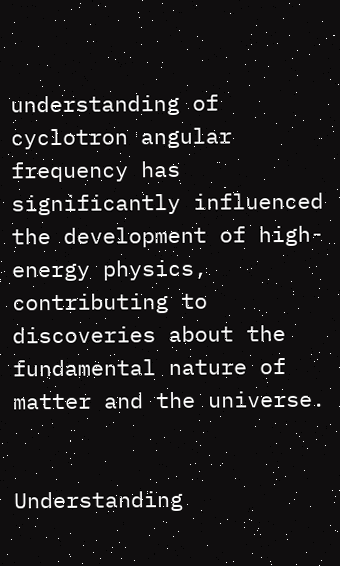understanding of cyclotron angular frequency has significantly influenced the development of high-energy physics, contributing to discoveries about the fundamental nature of matter and the universe.


Understanding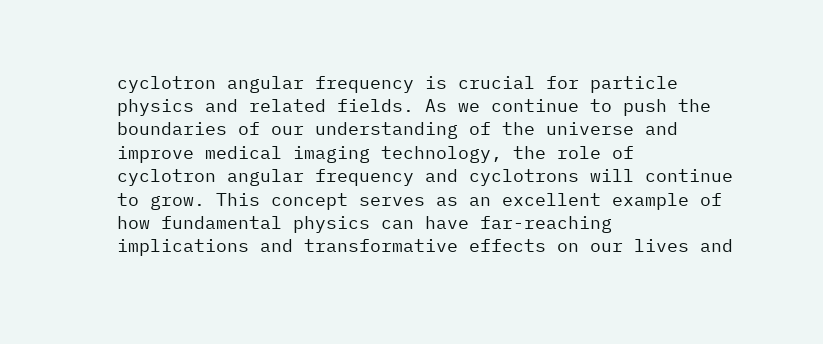cyclotron angular frequency is crucial for particle physics and related fields. As we continue to push the boundaries of our understanding of the universe and improve medical imaging technology, the role of cyclotron angular frequency and cyclotrons will continue to grow. This concept serves as an excellent example of how fundamental physics can have far-reaching implications and transformative effects on our lives and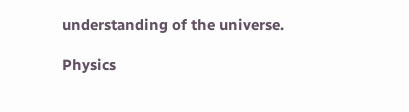understanding of the universe.

Physics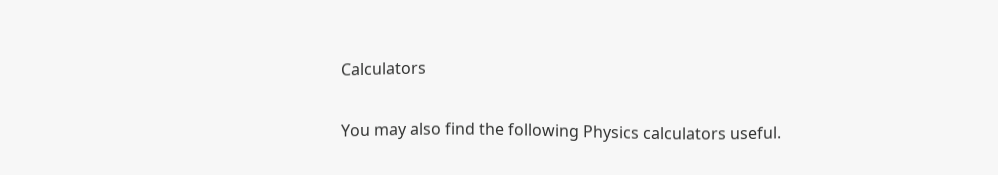Calculators

You may also find the following Physics calculators useful.